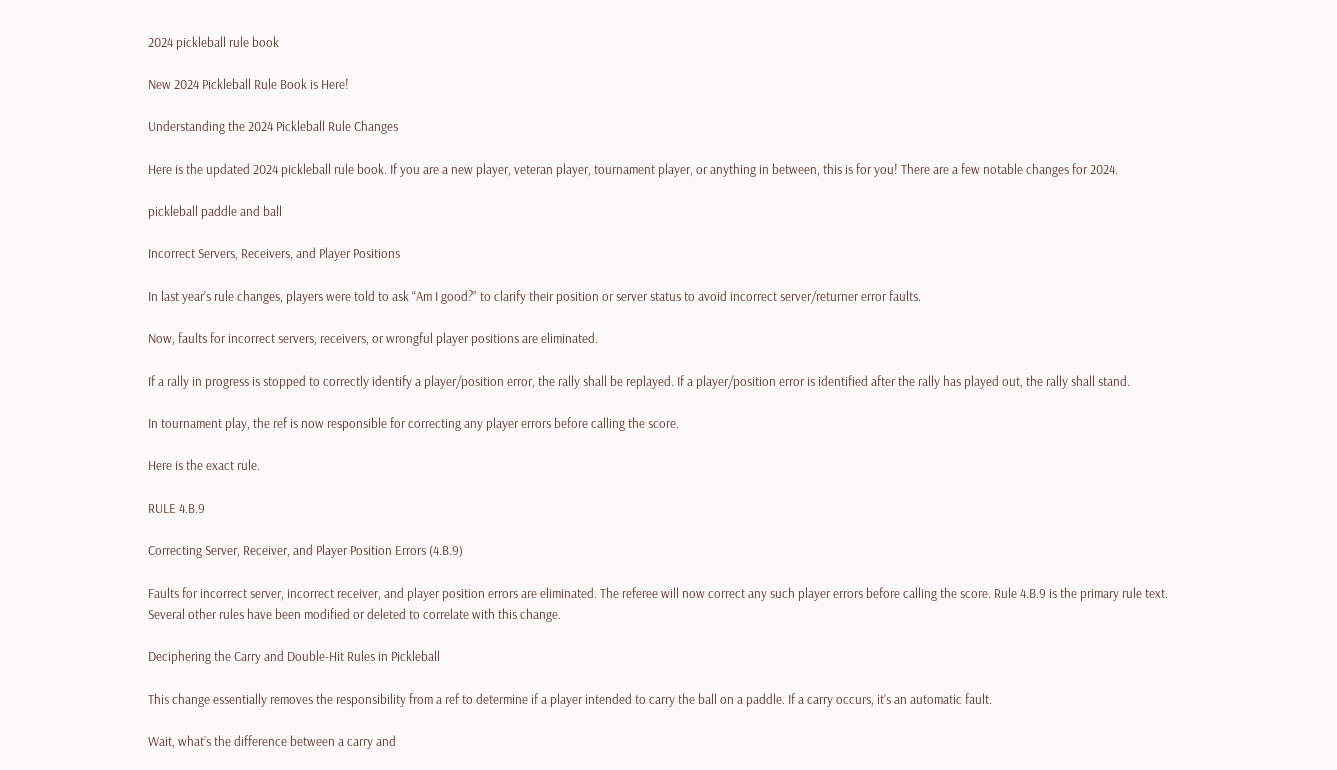2024 pickleball rule book

New 2024 Pickleball Rule Book is Here!

Understanding the 2024 Pickleball Rule Changes

Here is the updated 2024 pickleball rule book. If you are a new player, veteran player, tournament player, or anything in between, this is for you! There are a few notable changes for 2024.

pickleball paddle and ball

Incorrect Servers, Receivers, and Player Positions

In last year’s rule changes, players were told to ask “Am I good?” to clarify their position or server status to avoid incorrect server/returner error faults.

Now, faults for incorrect servers, receivers, or wrongful player positions are eliminated.

If a rally in progress is stopped to correctly identify a player/position error, the rally shall be replayed. If a player/position error is identified after the rally has played out, the rally shall stand.

In tournament play, the ref is now responsible for correcting any player errors before calling the score.

Here is the exact rule.

RULE 4.B.9

Correcting Server, Receiver, and Player Position Errors (4.B.9)

Faults for incorrect server, incorrect receiver, and player position errors are eliminated. The referee will now correct any such player errors before calling the score. Rule 4.B.9 is the primary rule text. Several other rules have been modified or deleted to correlate with this change.

Deciphering the Carry and Double-Hit Rules in Pickleball

This change essentially removes the responsibility from a ref to determine if a player intended to carry the ball on a paddle. If a carry occurs, it’s an automatic fault.

Wait, what’s the difference between a carry and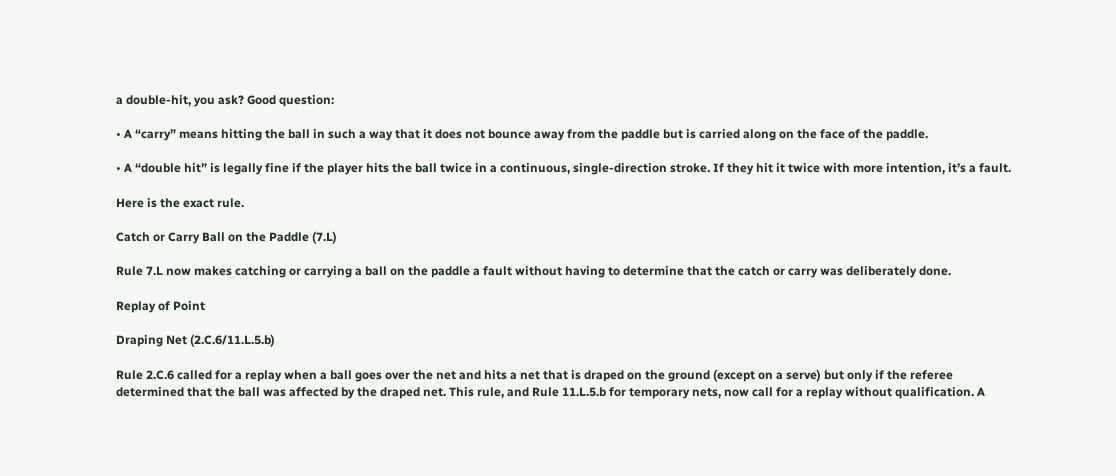a double-hit, you ask? Good question:

• A “carry” means hitting the ball in such a way that it does not bounce away from the paddle but is carried along on the face of the paddle.

• A “double hit” is legally fine if the player hits the ball twice in a continuous, single-direction stroke. If they hit it twice with more intention, it’s a fault.

Here is the exact rule.

Catch or Carry Ball on the Paddle (7.L)

Rule 7.L now makes catching or carrying a ball on the paddle a fault without having to determine that the catch or carry was deliberately done.

Replay of Point

Draping Net (2.C.6/11.L.5.b)

Rule 2.C.6 called for a replay when a ball goes over the net and hits a net that is draped on the ground (except on a serve) but only if the referee determined that the ball was affected by the draped net. This rule, and Rule 11.L.5.b for temporary nets, now call for a replay without qualification. A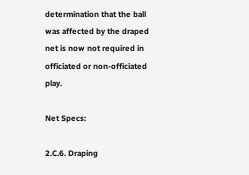determination that the ball was affected by the draped net is now not required in officiated or non-officiated play.

Net Specs:

2.C.6. Draping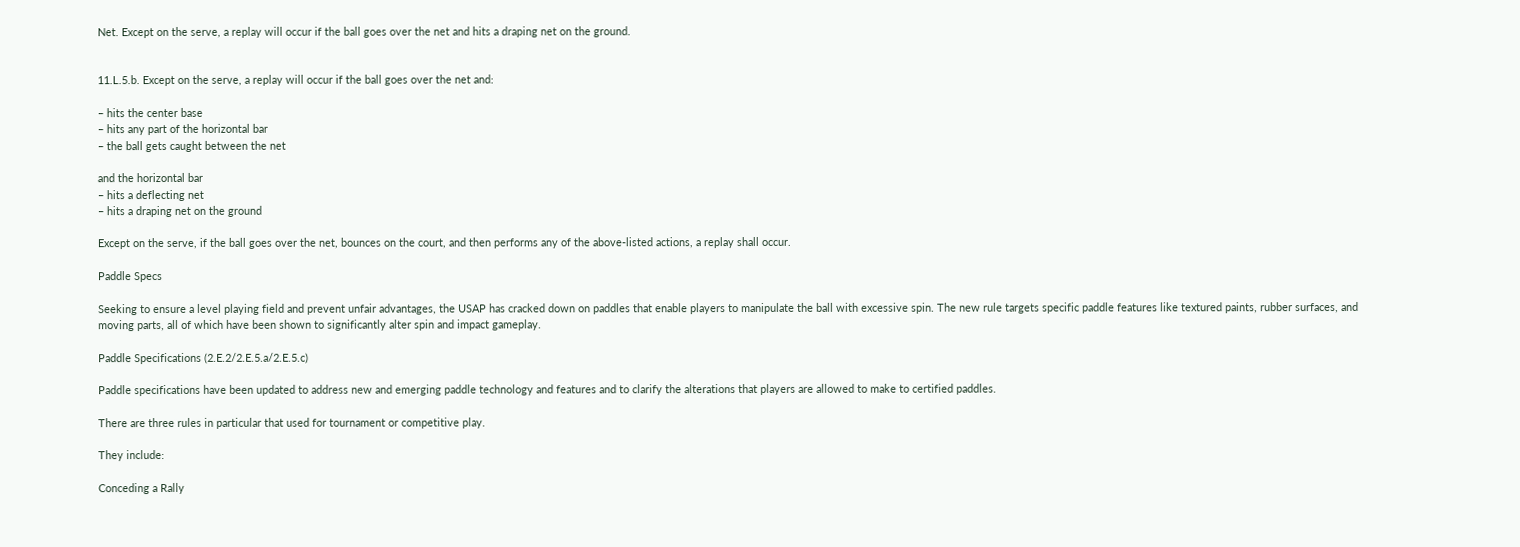Net. Except on the serve, a replay will occur if the ball goes over the net and hits a draping net on the ground.


11.L.5.b. Except on the serve, a replay will occur if the ball goes over the net and:

– hits the center base
– hits any part of the horizontal bar
– the ball gets caught between the net

and the horizontal bar
– hits a deflecting net
– hits a draping net on the ground

Except on the serve, if the ball goes over the net, bounces on the court, and then performs any of the above-listed actions, a replay shall occur.

Paddle Specs

Seeking to ensure a level playing field and prevent unfair advantages, the USAP has cracked down on paddles that enable players to manipulate the ball with excessive spin. The new rule targets specific paddle features like textured paints, rubber surfaces, and moving parts, all of which have been shown to significantly alter spin and impact gameplay.

Paddle Specifications (2.E.2/2.E.5.a/2.E.5.c)

Paddle specifications have been updated to address new and emerging paddle technology and features and to clarify the alterations that players are allowed to make to certified paddles.

There are three rules in particular that used for tournament or competitive play.

They include:

Conceding a Rally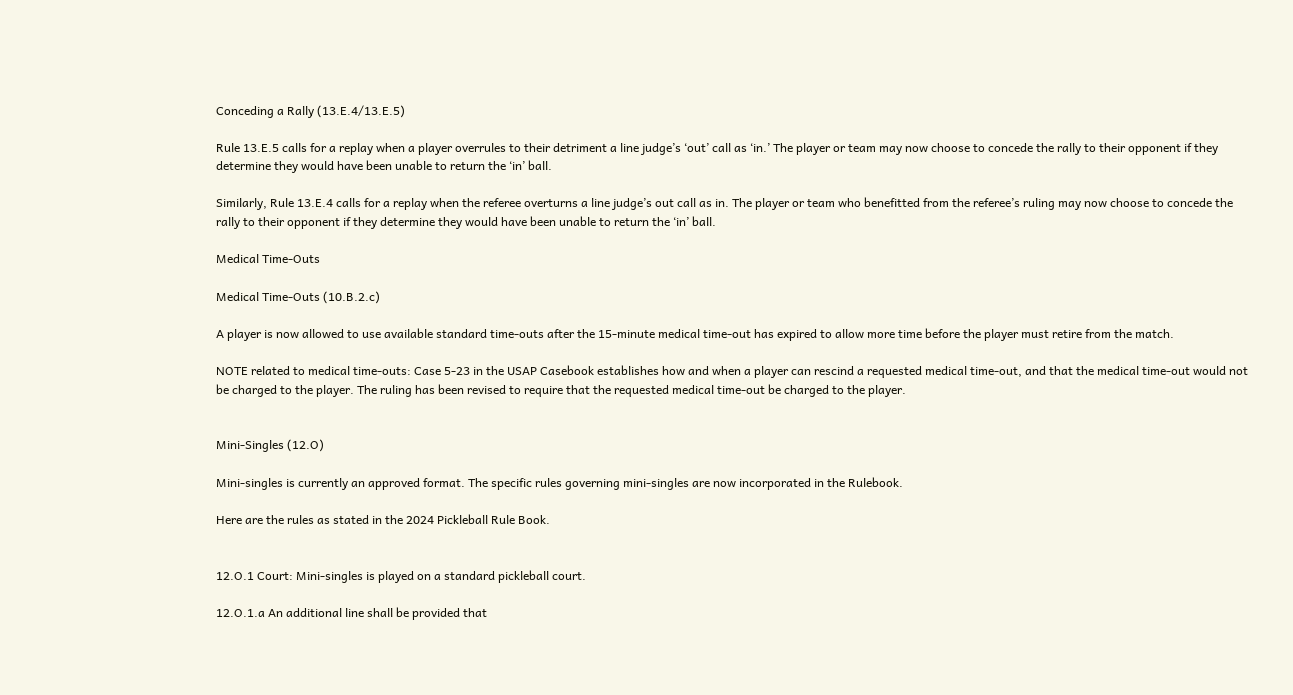Conceding a Rally (13.E.4/13.E.5)

Rule 13.E.5 calls for a replay when a player overrules to their detriment a line judge’s ‘out’ call as ‘in.’ The player or team may now choose to concede the rally to their opponent if they determine they would have been unable to return the ‘in’ ball.

Similarly, Rule 13.E.4 calls for a replay when the referee overturns a line judge’s out call as in. The player or team who benefitted from the referee’s ruling may now choose to concede the rally to their opponent if they determine they would have been unable to return the ‘in’ ball.

Medical Time-Outs

Medical Time-Outs (10.B.2.c)

A player is now allowed to use available standard time-outs after the 15-minute medical time-out has expired to allow more time before the player must retire from the match.

NOTE related to medical time-outs: Case 5-23 in the USAP Casebook establishes how and when a player can rescind a requested medical time-out, and that the medical time-out would not be charged to the player. The ruling has been revised to require that the requested medical time-out be charged to the player.


Mini-Singles (12.O)

Mini-singles is currently an approved format. The specific rules governing mini-singles are now incorporated in the Rulebook.

Here are the rules as stated in the 2024 Pickleball Rule Book.


12.O.1 Court: Mini-singles is played on a standard pickleball court.

12.O.1.a An additional line shall be provided that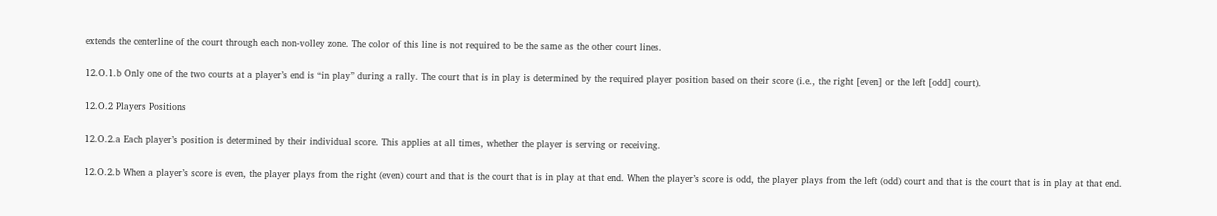extends the centerline of the court through each non-volley zone. The color of this line is not required to be the same as the other court lines.

12.O.1.b Only one of the two courts at a player’s end is “in play” during a rally. The court that is in play is determined by the required player position based on their score (i.e., the right [even] or the left [odd] court).

12.O.2 Players Positions

12.O.2.a Each player’s position is determined by their individual score. This applies at all times, whether the player is serving or receiving.

12.O.2.b When a player’s score is even, the player plays from the right (even) court and that is the court that is in play at that end. When the player’s score is odd, the player plays from the left (odd) court and that is the court that is in play at that end.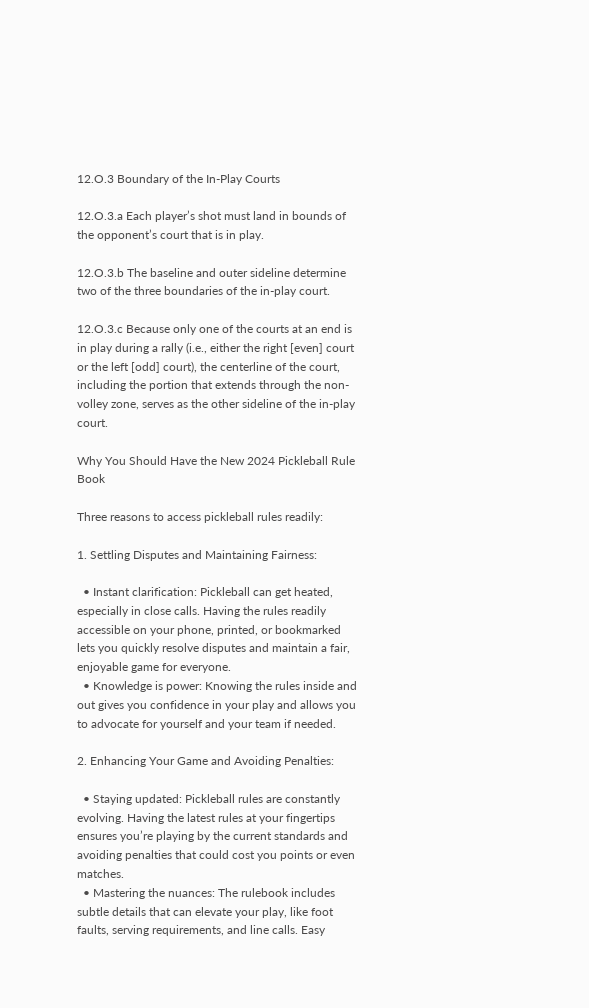12.O.3 Boundary of the In-Play Courts

12.O.3.a Each player’s shot must land in bounds of the opponent’s court that is in play.

12.O.3.b The baseline and outer sideline determine two of the three boundaries of the in-play court.

12.O.3.c Because only one of the courts at an end is in play during a rally (i.e., either the right [even] court or the left [odd] court), the centerline of the court, including the portion that extends through the non-volley zone, serves as the other sideline of the in-play court.

Why You Should Have the New 2024 Pickleball Rule Book

Three reasons to access pickleball rules readily:

1. Settling Disputes and Maintaining Fairness:

  • Instant clarification: Pickleball can get heated, especially in close calls. Having the rules readily accessible on your phone, printed, or bookmarked lets you quickly resolve disputes and maintain a fair, enjoyable game for everyone.
  • Knowledge is power: Knowing the rules inside and out gives you confidence in your play and allows you to advocate for yourself and your team if needed.

2. Enhancing Your Game and Avoiding Penalties:

  • Staying updated: Pickleball rules are constantly evolving. Having the latest rules at your fingertips ensures you’re playing by the current standards and avoiding penalties that could cost you points or even matches.
  • Mastering the nuances: The rulebook includes subtle details that can elevate your play, like foot faults, serving requirements, and line calls. Easy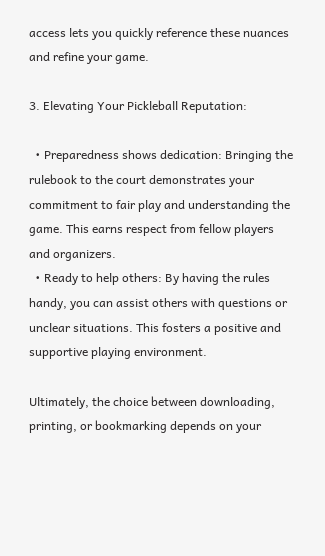access lets you quickly reference these nuances and refine your game.

3. Elevating Your Pickleball Reputation:

  • Preparedness shows dedication: Bringing the rulebook to the court demonstrates your commitment to fair play and understanding the game. This earns respect from fellow players and organizers.
  • Ready to help others: By having the rules handy, you can assist others with questions or unclear situations. This fosters a positive and supportive playing environment.

Ultimately, the choice between downloading, printing, or bookmarking depends on your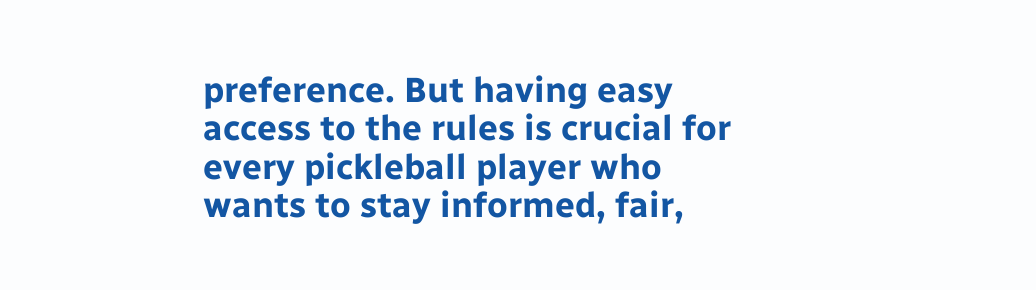preference. But having easy access to the rules is crucial for every pickleball player who wants to stay informed, fair,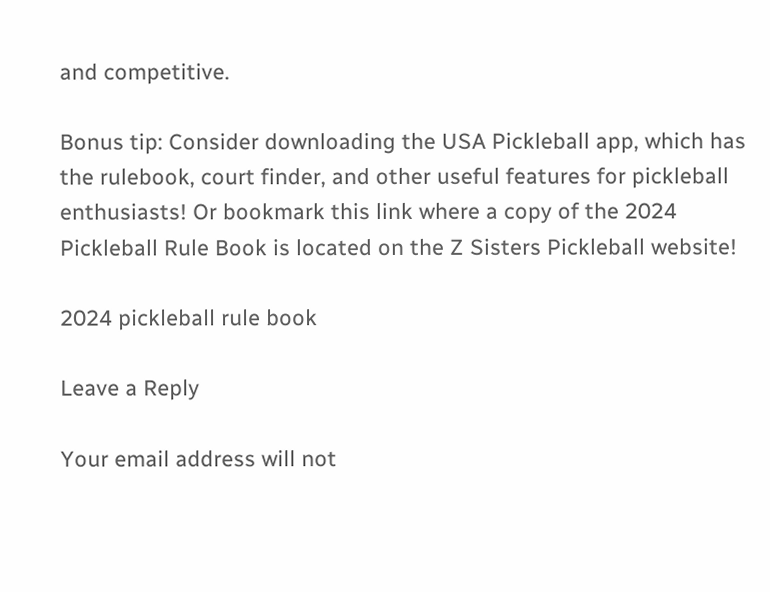and competitive.

Bonus tip: Consider downloading the USA Pickleball app, which has the rulebook, court finder, and other useful features for pickleball enthusiasts! Or bookmark this link where a copy of the 2024 Pickleball Rule Book is located on the Z Sisters Pickleball website!

2024 pickleball rule book

Leave a Reply

Your email address will not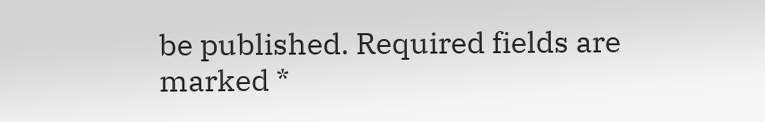be published. Required fields are marked *